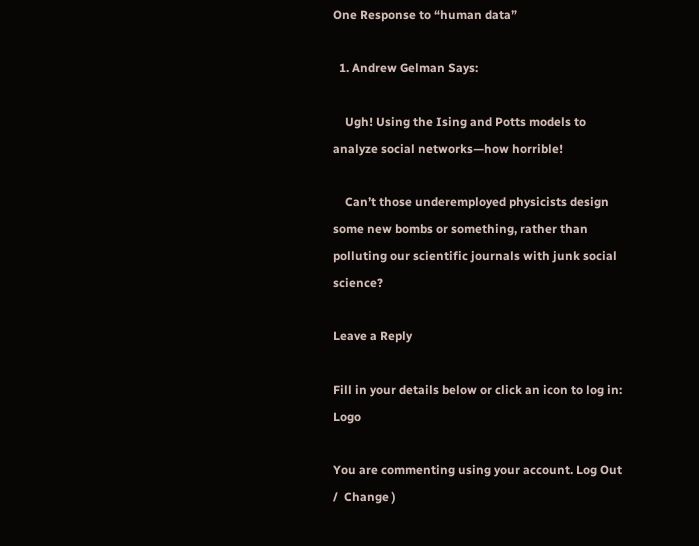One Response to “human data”

  1. Andrew Gelman Says:

    Ugh! Using the Ising and Potts models to analyze social networks—how horrible!

    Can’t those underemployed physicists design some new bombs or something, rather than polluting our scientific journals with junk social science?

Leave a Reply

Fill in your details below or click an icon to log in: Logo

You are commenting using your account. Log Out /  Change )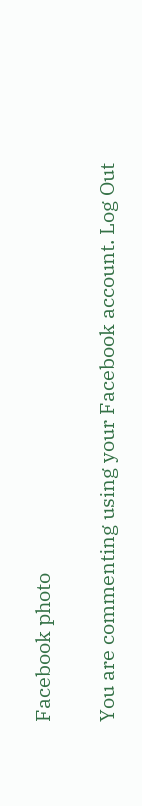Facebook photo

You are commenting using your Facebook account. Log Out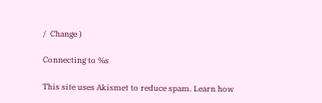/  Change )

Connecting to %s

This site uses Akismet to reduce spam. Learn how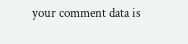your comment data is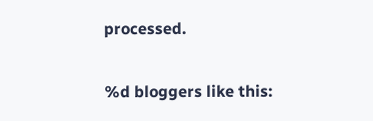processed.

%d bloggers like this: